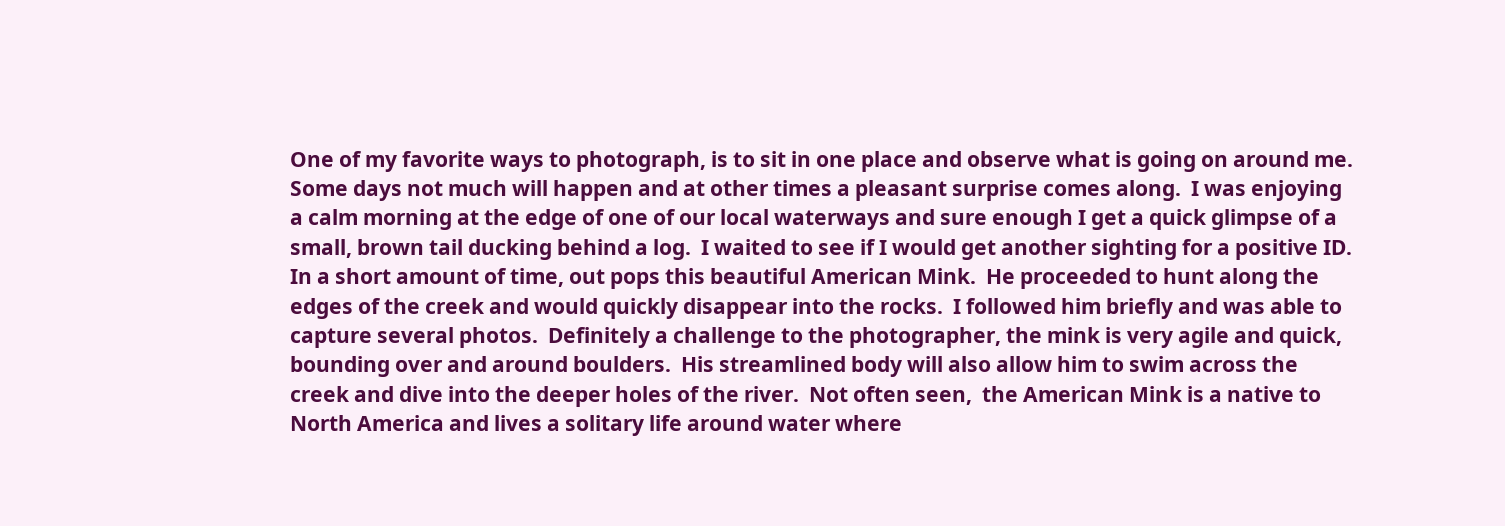One of my favorite ways to photograph, is to sit in one place and observe what is going on around me.  Some days not much will happen and at other times a pleasant surprise comes along.  I was enjoying a calm morning at the edge of one of our local waterways and sure enough I get a quick glimpse of a small, brown tail ducking behind a log.  I waited to see if I would get another sighting for a positive ID.  In a short amount of time, out pops this beautiful American Mink.  He proceeded to hunt along the edges of the creek and would quickly disappear into the rocks.  I followed him briefly and was able to capture several photos.  Definitely a challenge to the photographer, the mink is very agile and quick, bounding over and around boulders.  His streamlined body will also allow him to swim across the creek and dive into the deeper holes of the river.  Not often seen,  the American Mink is a native to North America and lives a solitary life around water where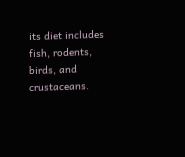its diet includes fish, rodents, birds, and crustaceans.